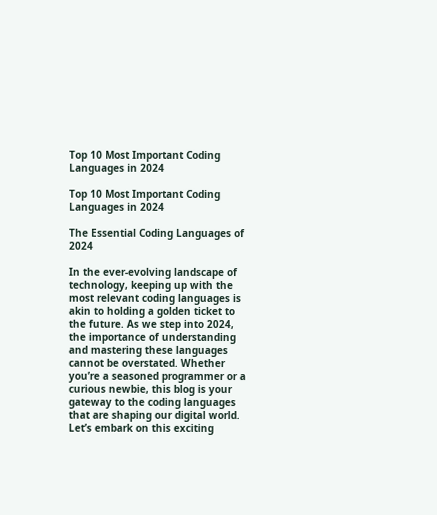Top 10 Most Important Coding Languages in 2024

Top 10 Most Important Coding Languages in 2024

The Essential Coding Languages of 2024

In the ever-evolving landscape of technology, keeping up with the most relevant coding languages is akin to holding a golden ticket to the future. As we step into 2024, the importance of understanding and mastering these languages cannot be overstated. Whether you’re a seasoned programmer or a curious newbie, this blog is your gateway to the coding languages that are shaping our digital world. Let’s embark on this exciting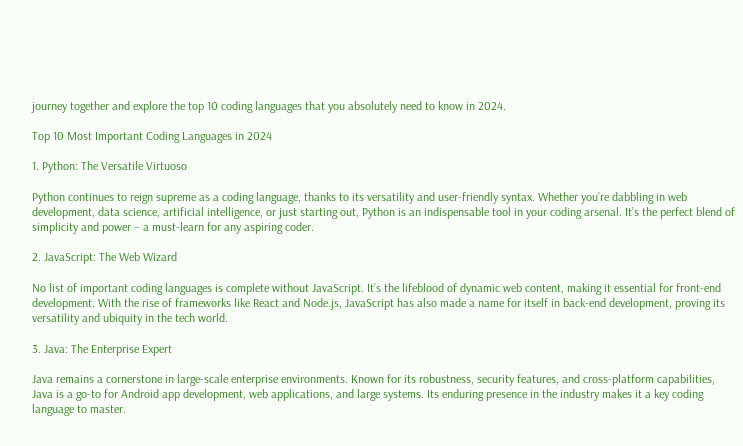journey together and explore the top 10 coding languages that you absolutely need to know in 2024.

Top 10 Most Important Coding Languages in 2024

1. Python: The Versatile Virtuoso

Python continues to reign supreme as a coding language, thanks to its versatility and user-friendly syntax. Whether you’re dabbling in web development, data science, artificial intelligence, or just starting out, Python is an indispensable tool in your coding arsenal. It’s the perfect blend of simplicity and power – a must-learn for any aspiring coder.

2. JavaScript: The Web Wizard

No list of important coding languages is complete without JavaScript. It’s the lifeblood of dynamic web content, making it essential for front-end development. With the rise of frameworks like React and Node.js, JavaScript has also made a name for itself in back-end development, proving its versatility and ubiquity in the tech world.

3. Java: The Enterprise Expert

Java remains a cornerstone in large-scale enterprise environments. Known for its robustness, security features, and cross-platform capabilities, Java is a go-to for Android app development, web applications, and large systems. Its enduring presence in the industry makes it a key coding language to master.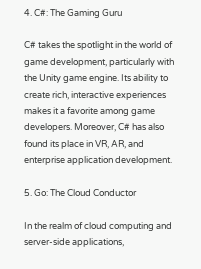4. C#: The Gaming Guru

C# takes the spotlight in the world of game development, particularly with the Unity game engine. Its ability to create rich, interactive experiences makes it a favorite among game developers. Moreover, C# has also found its place in VR, AR, and enterprise application development.

5. Go: The Cloud Conductor

In the realm of cloud computing and server-side applications,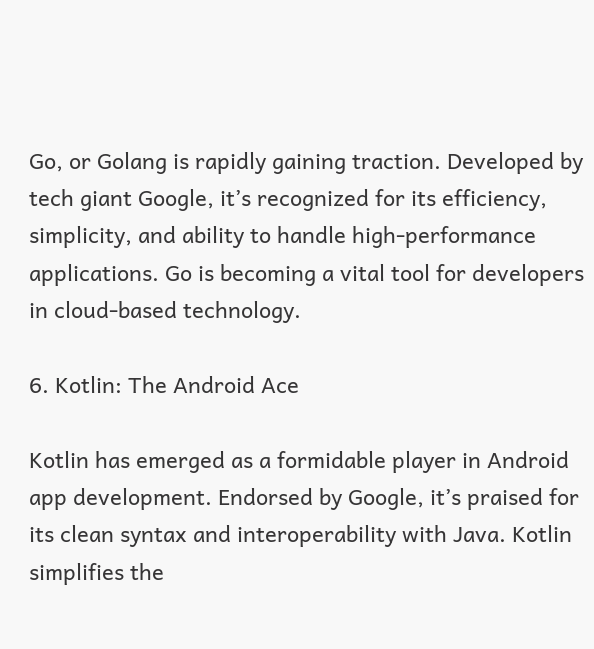Go, or Golang is rapidly gaining traction. Developed by tech giant Google, it’s recognized for its efficiency, simplicity, and ability to handle high-performance applications. Go is becoming a vital tool for developers in cloud-based technology.

6. Kotlin: The Android Ace

Kotlin has emerged as a formidable player in Android app development. Endorsed by Google, it’s praised for its clean syntax and interoperability with Java. Kotlin simplifies the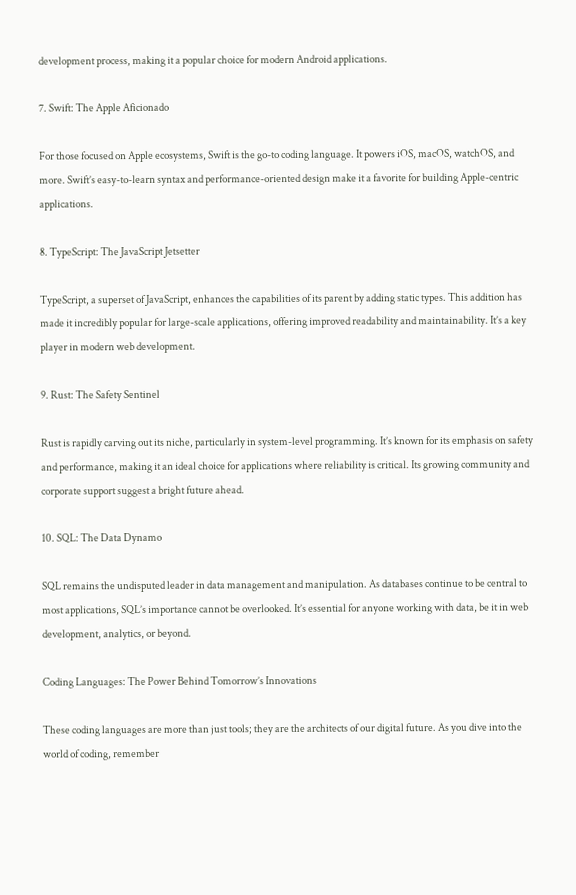development process, making it a popular choice for modern Android applications.

7. Swift: The Apple Aficionado

For those focused on Apple ecosystems, Swift is the go-to coding language. It powers iOS, macOS, watchOS, and more. Swift’s easy-to-learn syntax and performance-oriented design make it a favorite for building Apple-centric applications.

8. TypeScript: The JavaScript Jetsetter

TypeScript, a superset of JavaScript, enhances the capabilities of its parent by adding static types. This addition has made it incredibly popular for large-scale applications, offering improved readability and maintainability. It’s a key player in modern web development.

9. Rust: The Safety Sentinel

Rust is rapidly carving out its niche, particularly in system-level programming. It’s known for its emphasis on safety and performance, making it an ideal choice for applications where reliability is critical. Its growing community and corporate support suggest a bright future ahead.

10. SQL: The Data Dynamo

SQL remains the undisputed leader in data management and manipulation. As databases continue to be central to most applications, SQL’s importance cannot be overlooked. It’s essential for anyone working with data, be it in web development, analytics, or beyond.

Coding Languages: The Power Behind Tomorrow’s Innovations

These coding languages are more than just tools; they are the architects of our digital future. As you dive into the world of coding, remember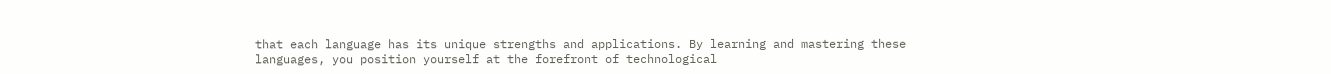that each language has its unique strengths and applications. By learning and mastering these languages, you position yourself at the forefront of technological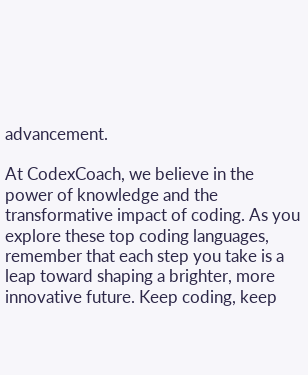advancement.

At CodexCoach, we believe in the power of knowledge and the transformative impact of coding. As you explore these top coding languages, remember that each step you take is a leap toward shaping a brighter, more innovative future. Keep coding, keep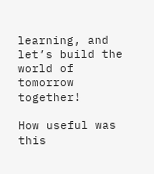learning, and let’s build the world of tomorrow together!

How useful was this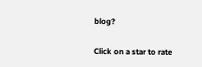blog?

Click on a star to rate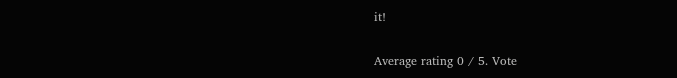it!

Average rating 0 / 5. Vote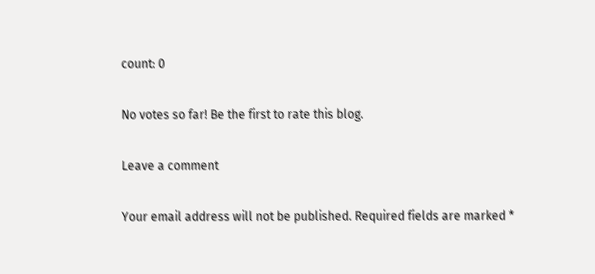count: 0

No votes so far! Be the first to rate this blog.

Leave a comment

Your email address will not be published. Required fields are marked *